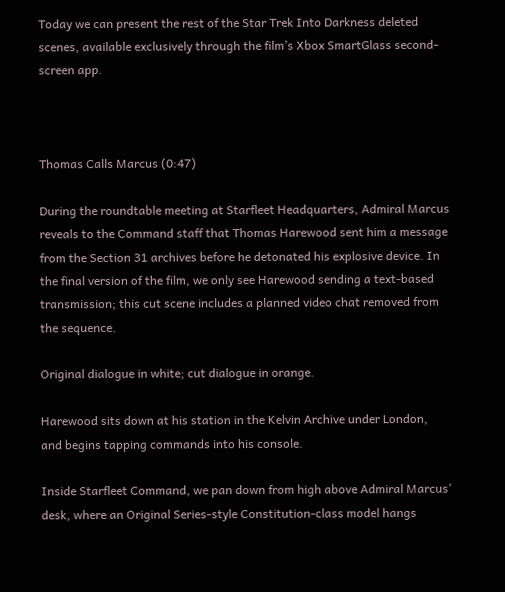Today we can present the rest of the Star Trek Into Darkness deleted scenes, available exclusively through the film’s Xbox SmartGlass second-screen app.



Thomas Calls Marcus (0:47)

During the roundtable meeting at Starfleet Headquarters, Admiral Marcus reveals to the Command staff that Thomas Harewood sent him a message from the Section 31 archives before he detonated his explosive device. In the final version of the film, we only see Harewood sending a text-based transmission; this cut scene includes a planned video chat removed from the sequence.

Original dialogue in white; cut dialogue in orange.

Harewood sits down at his station in the Kelvin Archive under London, and begins tapping commands into his console.

Inside Starfleet Command, we pan down from high above Admiral Marcus’ desk, where an Original Series-style Constitution-class model hangs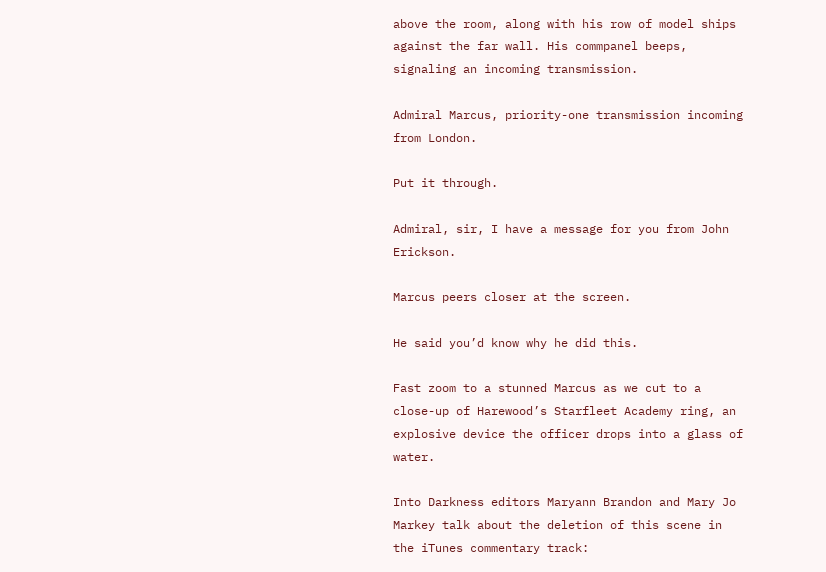above the room, along with his row of model ships against the far wall. His commpanel beeps, signaling an incoming transmission.

Admiral Marcus, priority-one transmission incoming from London.

Put it through.

Admiral, sir, I have a message for you from John Erickson.

Marcus peers closer at the screen.

He said you’d know why he did this.

Fast zoom to a stunned Marcus as we cut to a close-up of Harewood’s Starfleet Academy ring, an explosive device the officer drops into a glass of water.

Into Darkness editors Maryann Brandon and Mary Jo Markey talk about the deletion of this scene in the iTunes commentary track: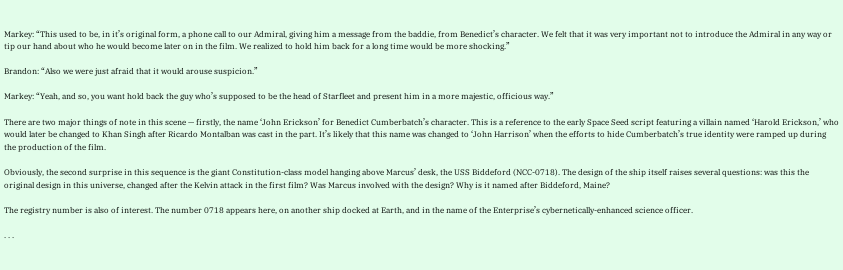Markey: “This used to be, in it’s original form, a phone call to our Admiral, giving him a message from the baddie, from Benedict’s character. We felt that it was very important not to introduce the Admiral in any way or tip our hand about who he would become later on in the film. We realized to hold him back for a long time would be more shocking.”

Brandon: “Also we were just afraid that it would arouse suspicion.”

Markey: “Yeah, and so, you want hold back the guy who’s supposed to be the head of Starfleet and present him in a more majestic, officious way.”

There are two major things of note in this scene — firstly, the name ‘John Erickson’ for Benedict Cumberbatch’s character. This is a reference to the early Space Seed script featuring a villain named ‘Harold Erickson,’ who would later be changed to Khan Singh after Ricardo Montalban was cast in the part. It’s likely that this name was changed to ‘John Harrison’ when the efforts to hide Cumberbatch’s true identity were ramped up during the production of the film.

Obviously, the second surprise in this sequence is the giant Constitution-class model hanging above Marcus’ desk, the USS Biddeford (NCC-0718). The design of the ship itself raises several questions: was this the original design in this universe, changed after the Kelvin attack in the first film? Was Marcus involved with the design? Why is it named after Biddeford, Maine?

The registry number is also of interest. The number 0718 appears here, on another ship docked at Earth, and in the name of the Enterprise’s cybernetically-enhanced science officer.

. . .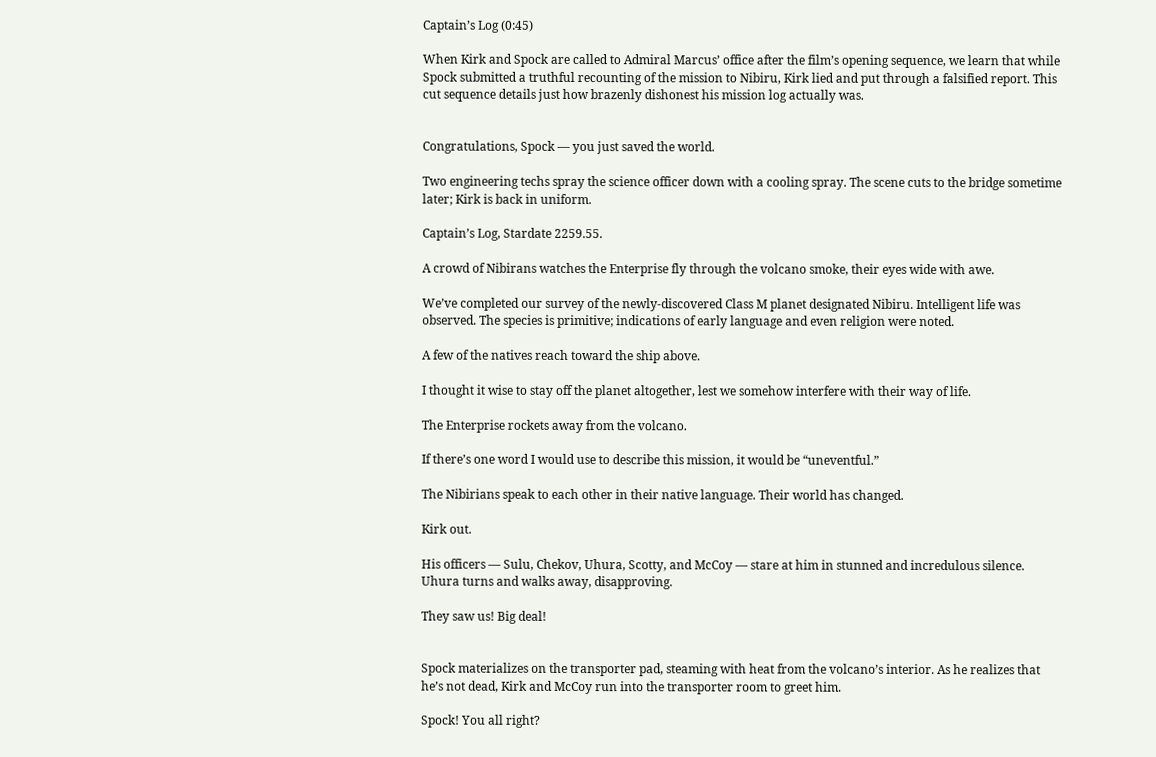Captain’s Log (0:45)

When Kirk and Spock are called to Admiral Marcus’ office after the film’s opening sequence, we learn that while Spock submitted a truthful recounting of the mission to Nibiru, Kirk lied and put through a falsified report. This cut sequence details just how brazenly dishonest his mission log actually was.


Congratulations, Spock — you just saved the world.

Two engineering techs spray the science officer down with a cooling spray. The scene cuts to the bridge sometime later; Kirk is back in uniform.

Captain’s Log, Stardate 2259.55.

A crowd of Nibirans watches the Enterprise fly through the volcano smoke, their eyes wide with awe.

We’ve completed our survey of the newly-discovered Class M planet designated Nibiru. Intelligent life was observed. The species is primitive; indications of early language and even religion were noted.

A few of the natives reach toward the ship above.

I thought it wise to stay off the planet altogether, lest we somehow interfere with their way of life.

The Enterprise rockets away from the volcano.

If there’s one word I would use to describe this mission, it would be “uneventful.”

The Nibirians speak to each other in their native language. Their world has changed.

Kirk out.

His officers — Sulu, Chekov, Uhura, Scotty, and McCoy — stare at him in stunned and incredulous silence. Uhura turns and walks away, disapproving.

They saw us! Big deal!


Spock materializes on the transporter pad, steaming with heat from the volcano’s interior. As he realizes that he’s not dead, Kirk and McCoy run into the transporter room to greet him.

Spock! You all right?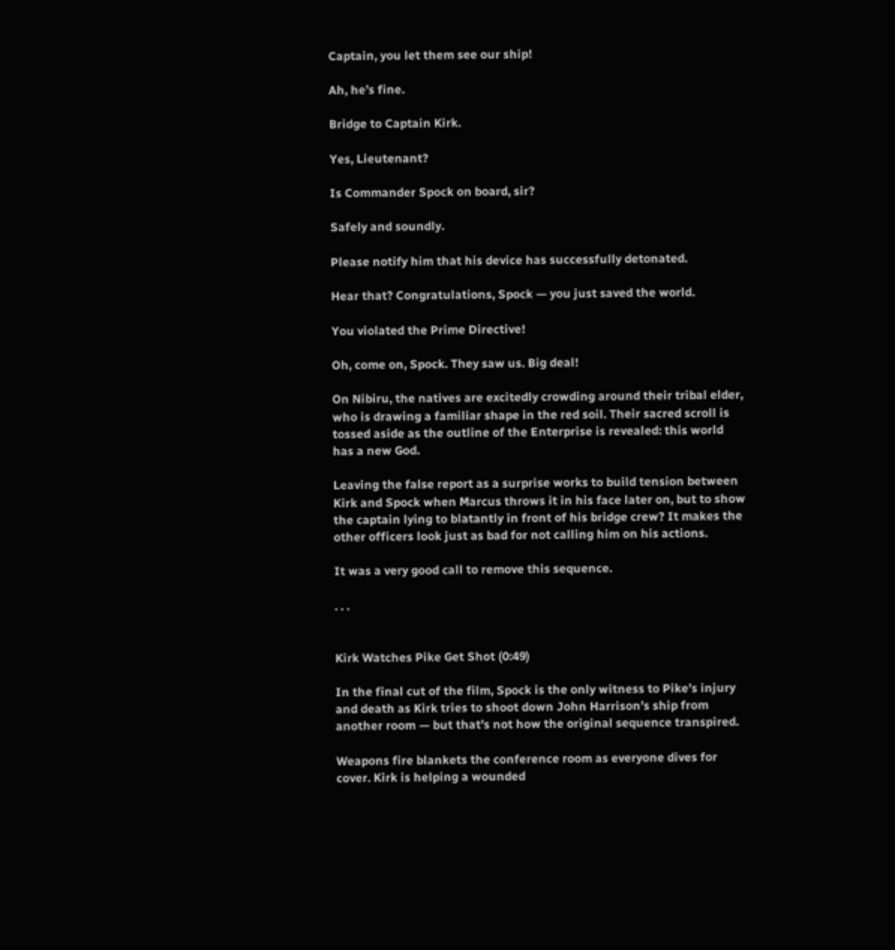Captain, you let them see our ship!

Ah, he’s fine.

Bridge to Captain Kirk.

Yes, Lieutenant?

Is Commander Spock on board, sir?

Safely and soundly.

Please notify him that his device has successfully detonated.

Hear that? Congratulations, Spock — you just saved the world.

You violated the Prime Directive!

Oh, come on, Spock. They saw us. Big deal!

On Nibiru, the natives are excitedly crowding around their tribal elder, who is drawing a familiar shape in the red soil. Their sacred scroll is tossed aside as the outline of the Enterprise is revealed: this world has a new God.

Leaving the false report as a surprise works to build tension between Kirk and Spock when Marcus throws it in his face later on, but to show the captain lying to blatantly in front of his bridge crew? It makes the other officers look just as bad for not calling him on his actions.

It was a very good call to remove this sequence.

. . .


Kirk Watches Pike Get Shot (0:49)

In the final cut of the film, Spock is the only witness to Pike’s injury and death as Kirk tries to shoot down John Harrison’s ship from another room — but that’s not how the original sequence transpired.

Weapons fire blankets the conference room as everyone dives for cover. Kirk is helping a wounded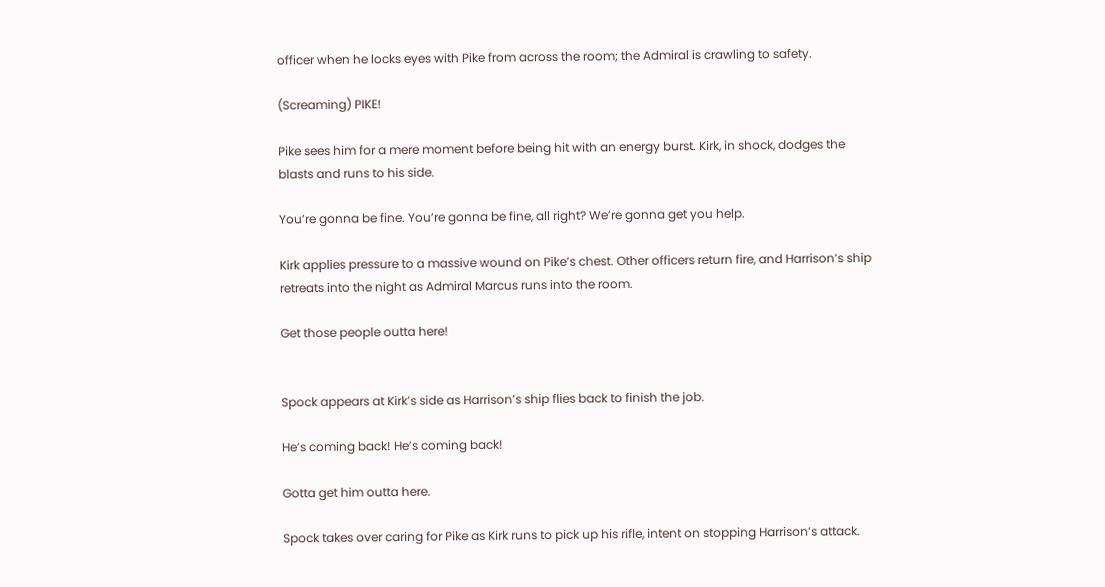officer when he locks eyes with Pike from across the room; the Admiral is crawling to safety.

(Screaming) PIKE!

Pike sees him for a mere moment before being hit with an energy burst. Kirk, in shock, dodges the blasts and runs to his side.

You’re gonna be fine. You’re gonna be fine, all right? We’re gonna get you help.

Kirk applies pressure to a massive wound on Pike’s chest. Other officers return fire, and Harrison’s ship retreats into the night as Admiral Marcus runs into the room.

Get those people outta here!


Spock appears at Kirk’s side as Harrison’s ship flies back to finish the job.

He’s coming back! He’s coming back!

Gotta get him outta here.

Spock takes over caring for Pike as Kirk runs to pick up his rifle, intent on stopping Harrison’s attack.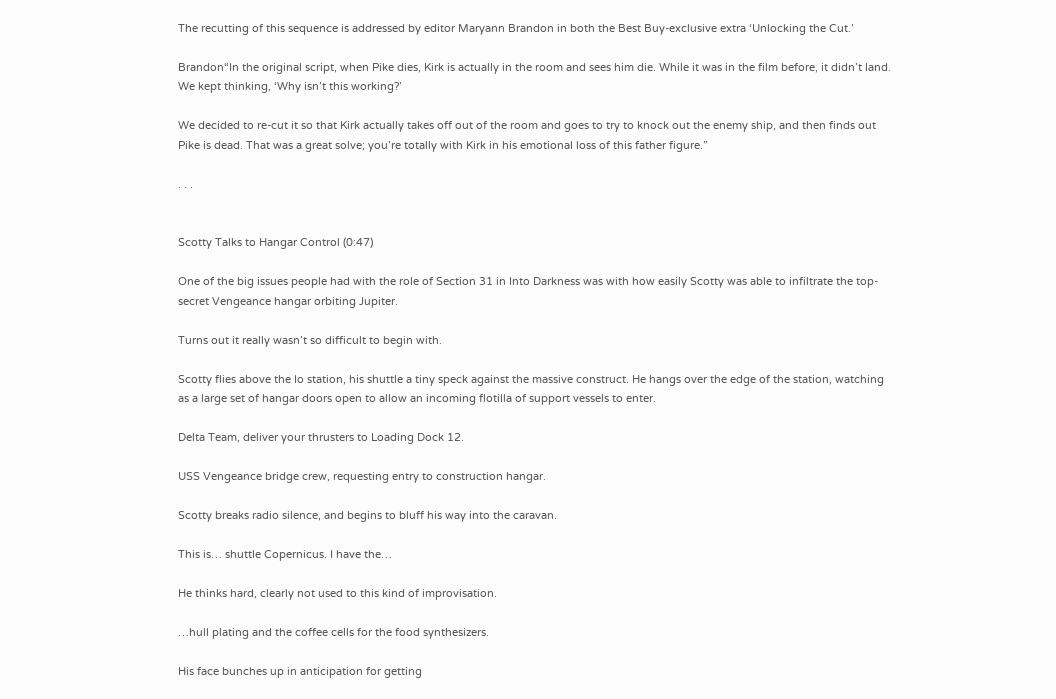The recutting of this sequence is addressed by editor Maryann Brandon in both the Best Buy-exclusive extra ‘Unlocking the Cut.’

Brandon“In the original script, when Pike dies, Kirk is actually in the room and sees him die. While it was in the film before, it didn’t land. We kept thinking, ‘Why isn’t this working?’

We decided to re-cut it so that Kirk actually takes off out of the room and goes to try to knock out the enemy ship, and then finds out Pike is dead. That was a great solve; you’re totally with Kirk in his emotional loss of this father figure.”

. . .


Scotty Talks to Hangar Control (0:47)

One of the big issues people had with the role of Section 31 in Into Darkness was with how easily Scotty was able to infiltrate the top-secret Vengeance hangar orbiting Jupiter.

Turns out it really wasn’t so difficult to begin with.

Scotty flies above the Io station, his shuttle a tiny speck against the massive construct. He hangs over the edge of the station, watching as a large set of hangar doors open to allow an incoming flotilla of support vessels to enter.

Delta Team, deliver your thrusters to Loading Dock 12.

USS Vengeance bridge crew, requesting entry to construction hangar.

Scotty breaks radio silence, and begins to bluff his way into the caravan.

This is… shuttle Copernicus. I have the…

He thinks hard, clearly not used to this kind of improvisation.

…hull plating and the coffee cells for the food synthesizers.

His face bunches up in anticipation for getting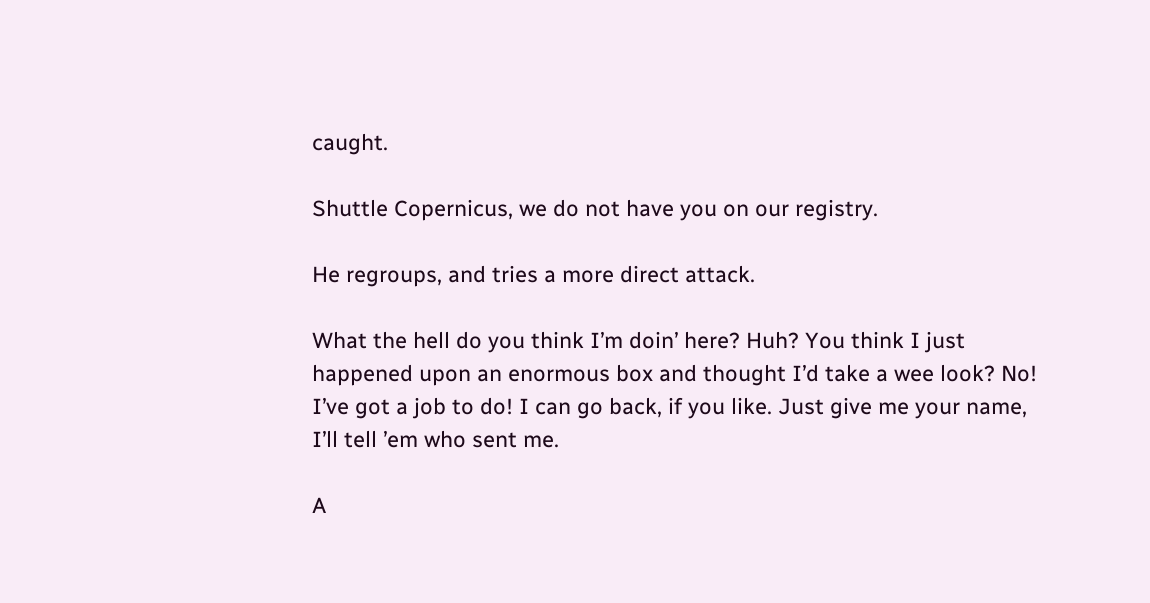caught.

Shuttle Copernicus, we do not have you on our registry.

He regroups, and tries a more direct attack.

What the hell do you think I’m doin’ here? Huh? You think I just happened upon an enormous box and thought I’d take a wee look? No! I’ve got a job to do! I can go back, if you like. Just give me your name, I’ll tell ’em who sent me.

A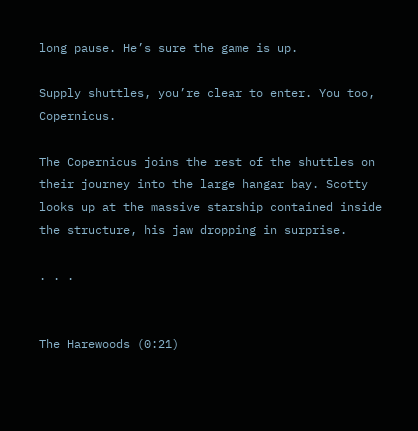long pause. He’s sure the game is up.

Supply shuttles, you’re clear to enter. You too, Copernicus.

The Copernicus joins the rest of the shuttles on their journey into the large hangar bay. Scotty looks up at the massive starship contained inside the structure, his jaw dropping in surprise.

. . .


The Harewoods (0:21)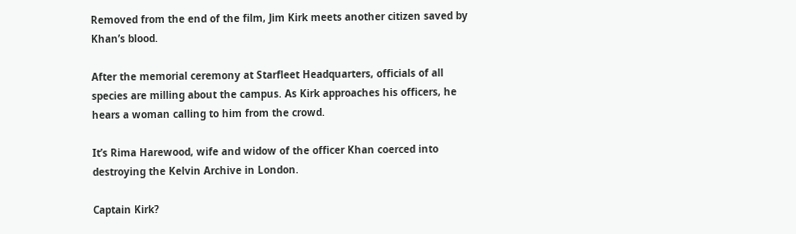Removed from the end of the film, Jim Kirk meets another citizen saved by Khan’s blood.

After the memorial ceremony at Starfleet Headquarters, officials of all species are milling about the campus. As Kirk approaches his officers, he hears a woman calling to him from the crowd.

It’s Rima Harewood, wife and widow of the officer Khan coerced into destroying the Kelvin Archive in London.

Captain Kirk?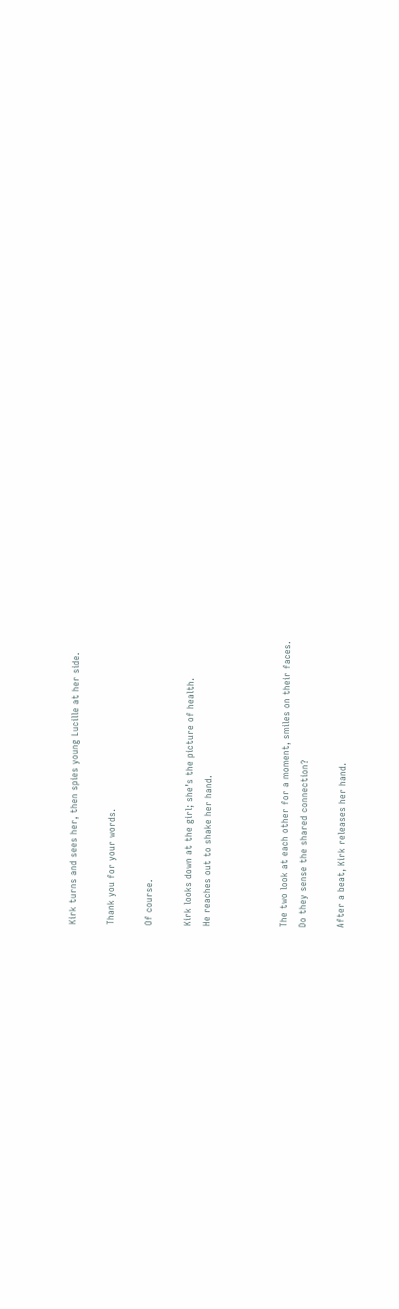Kirk turns and sees her, then spies young Lucille at her side.

Thank you for your words.

Of course.

Kirk looks down at the girl; she’s the picture of health.
He reaches out to shake her hand.



The two look at each other for a moment, smiles on their faces.
Do they sense the shared connection?

After a beat, Kirk releases her hand.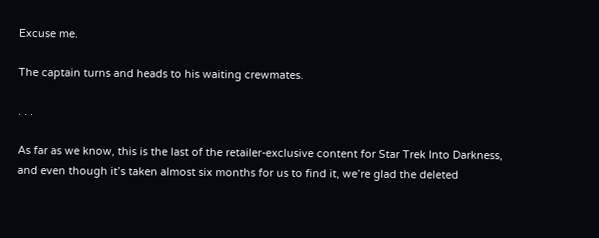Excuse me.

The captain turns and heads to his waiting crewmates.

. . .

As far as we know, this is the last of the retailer-exclusive content for Star Trek Into Darkness, and even though it’s taken almost six months for us to find it, we’re glad the deleted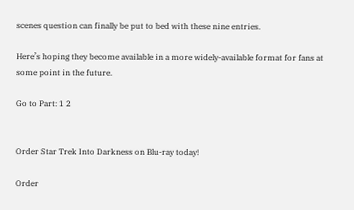scenes question can finally be put to bed with these nine entries.

Here’s hoping they become available in a more widely-available format for fans at some point in the future.

Go to Part: 1 2


Order Star Trek Into Darkness on Blu-ray today!

Order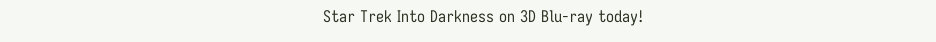Star Trek Into Darkness on 3D Blu-ray today!